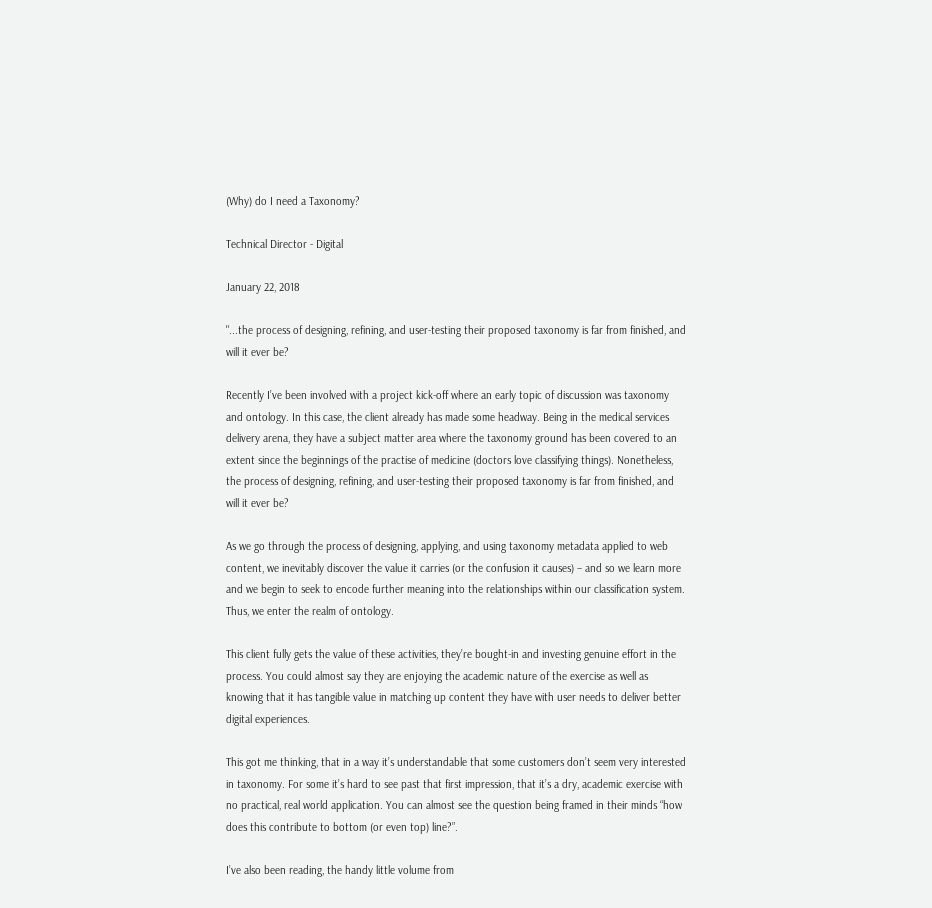(Why) do I need a Taxonomy?

Technical Director - Digital

January 22, 2018

"...the process of designing, refining, and user-testing their proposed taxonomy is far from finished, and will it ever be?

Recently I’ve been involved with a project kick-off where an early topic of discussion was taxonomy and ontology. In this case, the client already has made some headway. Being in the medical services delivery arena, they have a subject matter area where the taxonomy ground has been covered to an extent since the beginnings of the practise of medicine (doctors love classifying things). Nonetheless, the process of designing, refining, and user-testing their proposed taxonomy is far from finished, and will it ever be?

As we go through the process of designing, applying, and using taxonomy metadata applied to web content, we inevitably discover the value it carries (or the confusion it causes) – and so we learn more and we begin to seek to encode further meaning into the relationships within our classification system. Thus, we enter the realm of ontology.

This client fully gets the value of these activities, they’re bought-in and investing genuine effort in the process. You could almost say they are enjoying the academic nature of the exercise as well as knowing that it has tangible value in matching up content they have with user needs to deliver better digital experiences.

This got me thinking, that in a way it’s understandable that some customers don’t seem very interested in taxonomy. For some it’s hard to see past that first impression, that it’s a dry, academic exercise with no practical, real world application. You can almost see the question being framed in their minds “how does this contribute to bottom (or even top) line?”.

I’ve also been reading, the handy little volume from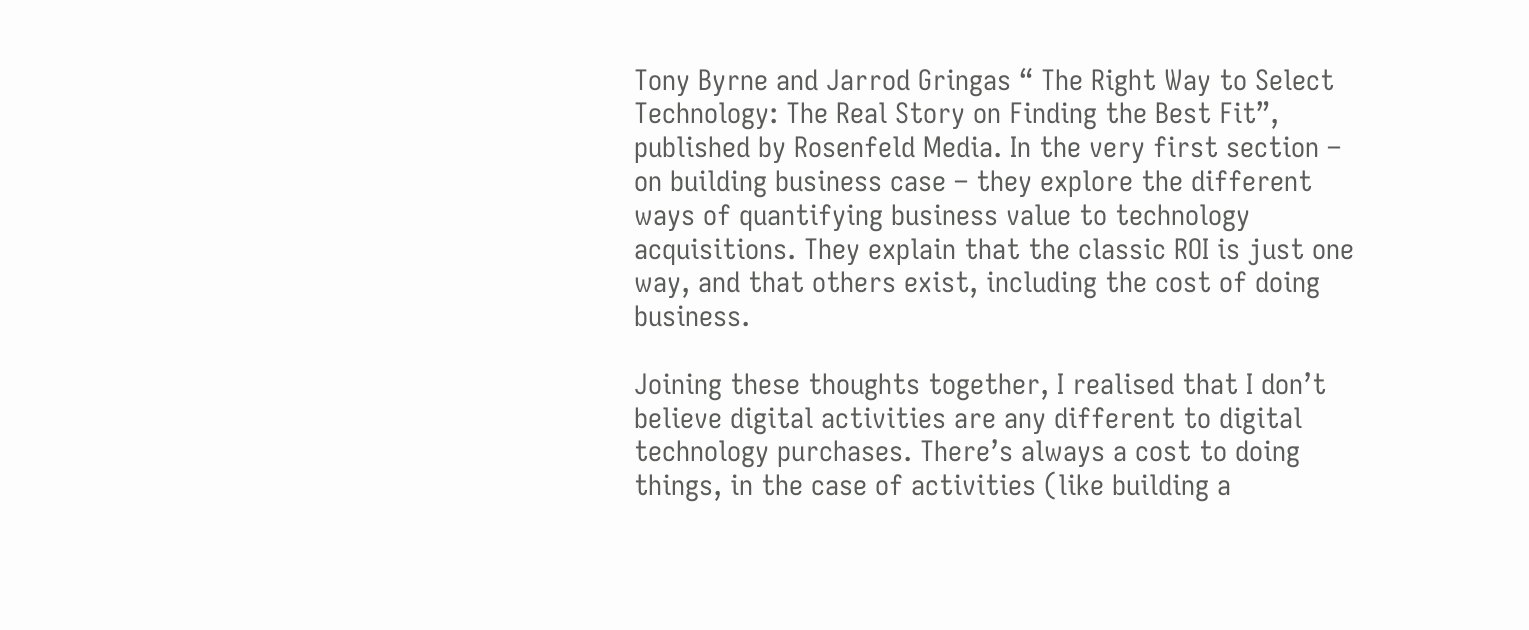Tony Byrne and Jarrod Gringas “ The Right Way to Select Technology: The Real Story on Finding the Best Fit”, published by Rosenfeld Media. In the very first section – on building business case – they explore the different ways of quantifying business value to technology acquisitions. They explain that the classic ROI is just one way, and that others exist, including the cost of doing business.

Joining these thoughts together, I realised that I don’t believe digital activities are any different to digital technology purchases. There’s always a cost to doing things, in the case of activities (like building a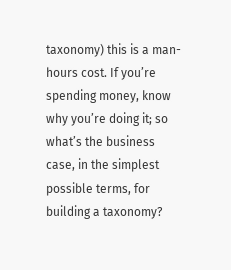taxonomy) this is a man-hours cost. If you’re spending money, know why you’re doing it; so what’s the business case, in the simplest possible terms, for building a taxonomy?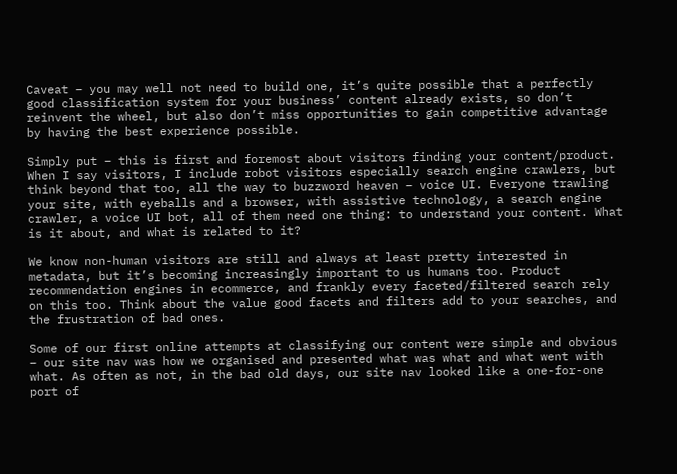Caveat – you may well not need to build one, it’s quite possible that a perfectly good classification system for your business’ content already exists, so don’t reinvent the wheel, but also don’t miss opportunities to gain competitive advantage by having the best experience possible.

Simply put – this is first and foremost about visitors finding your content/product. When I say visitors, I include robot visitors especially search engine crawlers, but think beyond that too, all the way to buzzword heaven – voice UI. Everyone trawling your site, with eyeballs and a browser, with assistive technology, a search engine crawler, a voice UI bot, all of them need one thing: to understand your content. What is it about, and what is related to it?

We know non-human visitors are still and always at least pretty interested in metadata, but it’s becoming increasingly important to us humans too. Product recommendation engines in ecommerce, and frankly every faceted/filtered search rely on this too. Think about the value good facets and filters add to your searches, and the frustration of bad ones.

Some of our first online attempts at classifying our content were simple and obvious – our site nav was how we organised and presented what was what and what went with what. As often as not, in the bad old days, our site nav looked like a one-for-one port of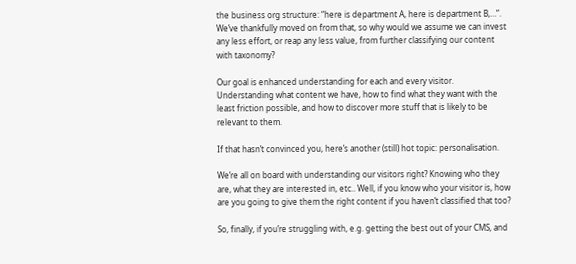the business org structure: “here is department A, here is department B,…”. We’ve thankfully moved on from that, so why would we assume we can invest any less effort, or reap any less value, from further classifying our content with taxonomy?

Our goal is enhanced understanding for each and every visitor. Understanding what content we have, how to find what they want with the least friction possible, and how to discover more stuff that is likely to be relevant to them.

If that hasn’t convinced you, here’s another (still) hot topic: personalisation.

We’re all on board with understanding our visitors right? Knowing who they are, what they are interested in, etc.. Well, if you know who your visitor is, how are you going to give them the right content if you haven’t classified that too?

So, finally, if you’re struggling with, e.g. getting the best out of your CMS, and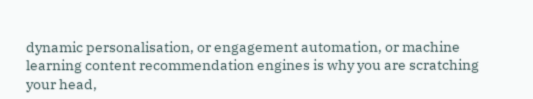dynamic personalisation, or engagement automation, or machine learning content recommendation engines is why you are scratching your head,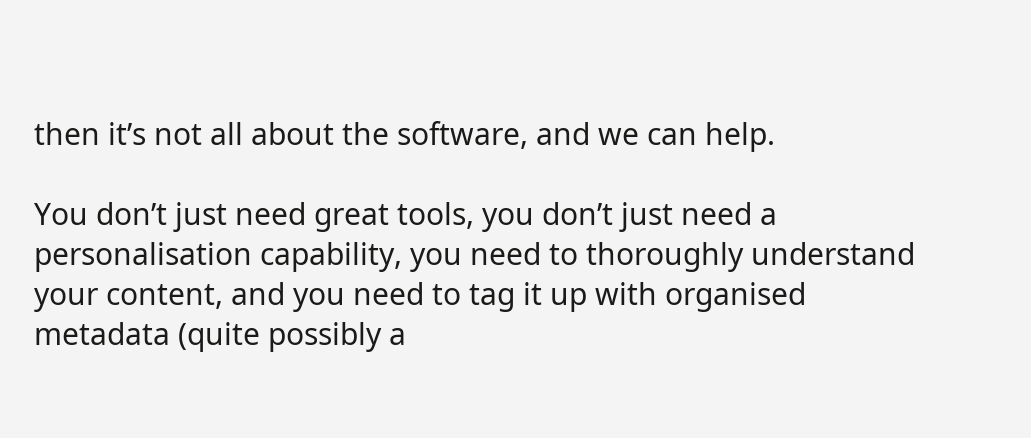then it’s not all about the software, and we can help.

You don’t just need great tools, you don’t just need a personalisation capability, you need to thoroughly understand your content, and you need to tag it up with organised metadata (quite possibly a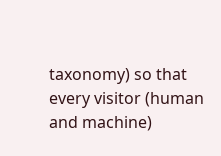taxonomy) so that every visitor (human and machine)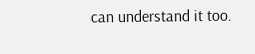can understand it too.